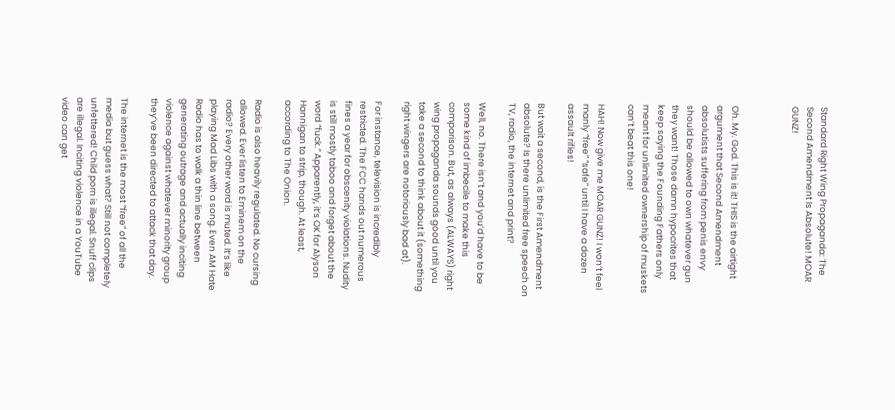Standard Right Wing Propaganda: The Second Amendment Is Absolute! MOAR GUNZ!



Oh. My. God. This is it! THIS is the airtight argument that Second Amendment absolutists suffering from penis envy should be allowed to own whatever gun they want! Those damn hypocrites that keep saying the Founding Fathers only meant for unlimited ownership of muskets can’t beat this one!

HAH! Now give me MOAR GUNZ! I won’t feel manly “free” “safe” until I have a dozen assault rifles!

But wait a second, is the First Amendment absolute? Is there unlimited free speech on TV, radio, the internet and print?

Well, no. There isn’t and you’d have to be some kind of imbecile to make this comparison. But, as always (ALWAYS) right wing propaganda sounds good until you take a second to think about it (something right wingers are notoriously bad at).

For instance, television is incredibly restricted. The FCC hands out numerous fines a year for obscenity violations. Nudity is still mostly taboo and forget about the word “fuck.” Apparently, it’s OK for Alyson Hannigan to strip, though. At least, according to The Onion.

Radio is also heavily regulated. No cursing allowed. Ever listen to Eminem on the radio? Every other word is muted. It’s like playing Mad Libs with a song. Even AM Hate Radio has to walk a thin line between generating outrage and actually inciting violence against whatever minority group they’ve been directed to attack that day.

The internet is the most “free” of all the media but guess what? Still not completely unfettered! Child porn is illegal. Snuff clips are illegal. Inciting violence in a YouTube video can get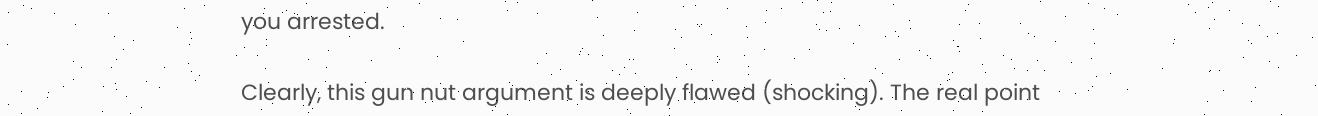you arrested.

Clearly, this gun nut argument is deeply flawed (shocking). The real point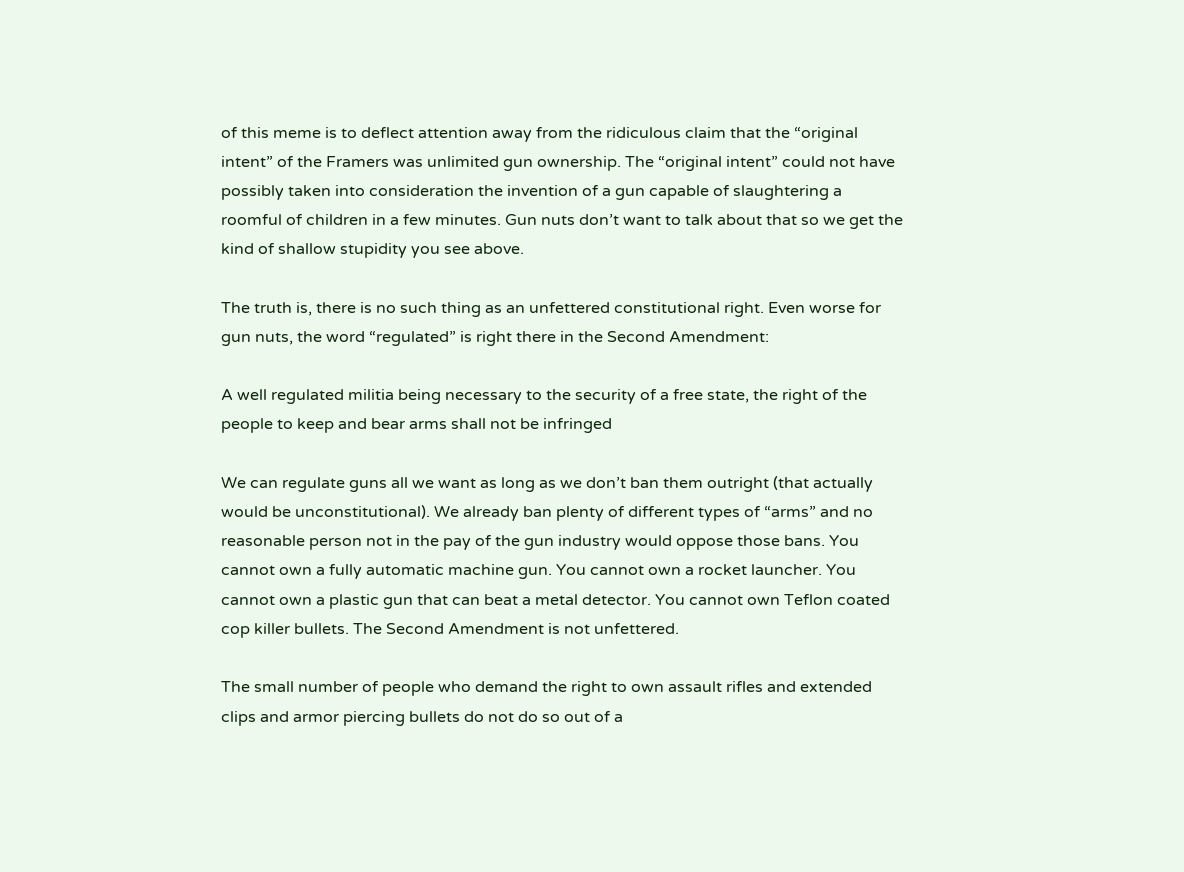of this meme is to deflect attention away from the ridiculous claim that the “original intent” of the Framers was unlimited gun ownership. The “original intent” could not have possibly taken into consideration the invention of a gun capable of slaughtering a roomful of children in a few minutes. Gun nuts don’t want to talk about that so we get the kind of shallow stupidity you see above.

The truth is, there is no such thing as an unfettered constitutional right. Even worse for gun nuts, the word “regulated” is right there in the Second Amendment:

A well regulated militia being necessary to the security of a free state, the right of the people to keep and bear arms shall not be infringed

We can regulate guns all we want as long as we don’t ban them outright (that actually would be unconstitutional). We already ban plenty of different types of “arms” and no reasonable person not in the pay of the gun industry would oppose those bans. You cannot own a fully automatic machine gun. You cannot own a rocket launcher. You cannot own a plastic gun that can beat a metal detector. You cannot own Teflon coated cop killer bullets. The Second Amendment is not unfettered.

The small number of people who demand the right to own assault rifles and extended clips and armor piercing bullets do not do so out of a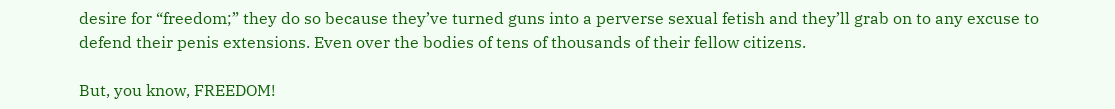desire for “freedom;” they do so because they’ve turned guns into a perverse sexual fetish and they’ll grab on to any excuse to defend their penis extensions. Even over the bodies of tens of thousands of their fellow citizens.

But, you know, FREEDOM!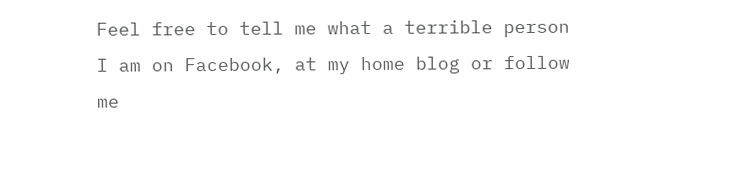Feel free to tell me what a terrible person I am on Facebook, at my home blog or follow me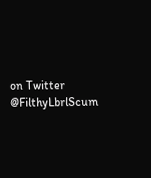on Twitter @FilthyLbrlScum